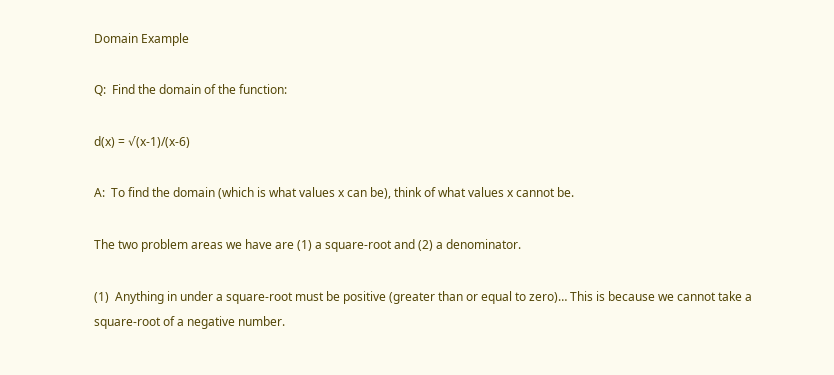Domain Example

Q:  Find the domain of the function:

d(x) = √(x-1)/(x-6)

A:  To find the domain (which is what values x can be), think of what values x cannot be.

The two problem areas we have are (1) a square-root and (2) a denominator.

(1)  Anything in under a square-root must be positive (greater than or equal to zero)… This is because we cannot take a square-root of a negative number.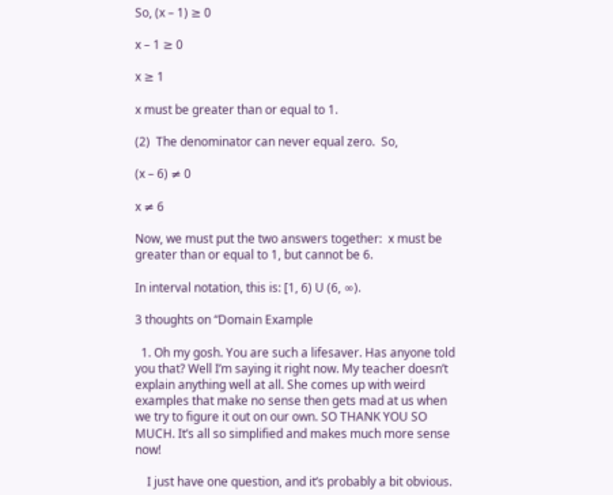So, (x – 1) ≥ 0

x – 1 ≥ 0

x ≥ 1

x must be greater than or equal to 1.

(2)  The denominator can never equal zero.  So,

(x – 6) ≠ 0

x ≠ 6

Now, we must put the two answers together:  x must be greater than or equal to 1, but cannot be 6.

In interval notation, this is: [1, 6) U (6, ∞).

3 thoughts on “Domain Example

  1. Oh my gosh. You are such a lifesaver. Has anyone told you that? Well I’m saying it right now. My teacher doesn’t explain anything well at all. She comes up with weird examples that make no sense then gets mad at us when we try to figure it out on our own. SO THANK YOU SO MUCH. It’s all so simplified and makes much more sense now!

    I just have one question, and it’s probably a bit obvious.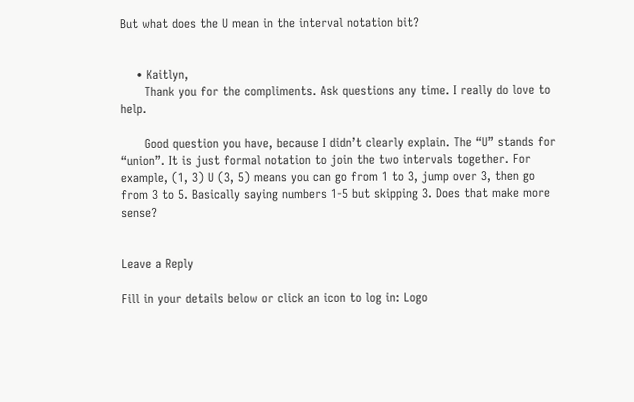But what does the U mean in the interval notation bit?


    • Kaitlyn,
      Thank you for the compliments. Ask questions any time. I really do love to help.

      Good question you have, because I didn’t clearly explain. The “U” stands for “union”. It is just formal notation to join the two intervals together. For example, (1, 3) U (3, 5) means you can go from 1 to 3, jump over 3, then go from 3 to 5. Basically saying numbers 1-5 but skipping 3. Does that make more sense?


Leave a Reply

Fill in your details below or click an icon to log in: Logo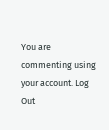You are commenting using your account. Log Out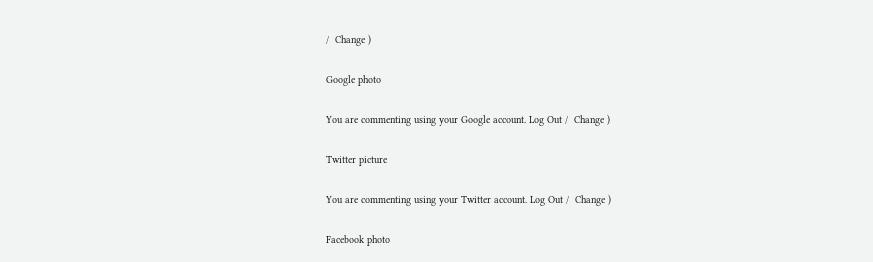/  Change )

Google photo

You are commenting using your Google account. Log Out /  Change )

Twitter picture

You are commenting using your Twitter account. Log Out /  Change )

Facebook photo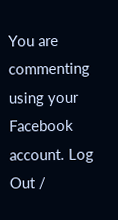You are commenting using your Facebook account. Log Out /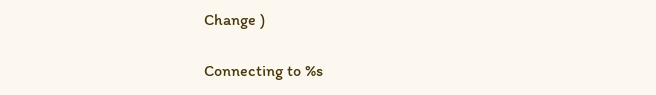Change )

Connecting to %s